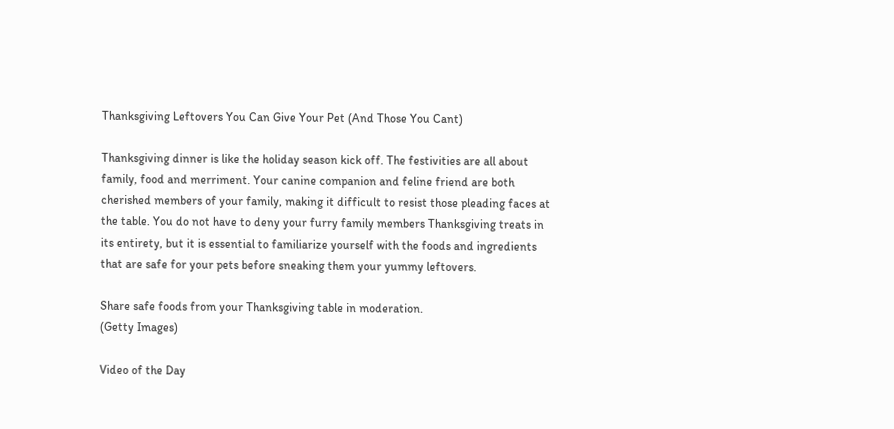Thanksgiving Leftovers You Can Give Your Pet (And Those You Cant)

Thanksgiving dinner is like the holiday season kick off. The festivities are all about family, food and merriment. Your canine companion and feline friend are both cherished members of your family, making it difficult to resist those pleading faces at the table. You do not have to deny your furry family members Thanksgiving treats in its entirety, but it is essential to familiarize yourself with the foods and ingredients that are safe for your pets before sneaking them your yummy leftovers.

Share safe foods from your Thanksgiving table in moderation.
(Getty Images)

Video of the Day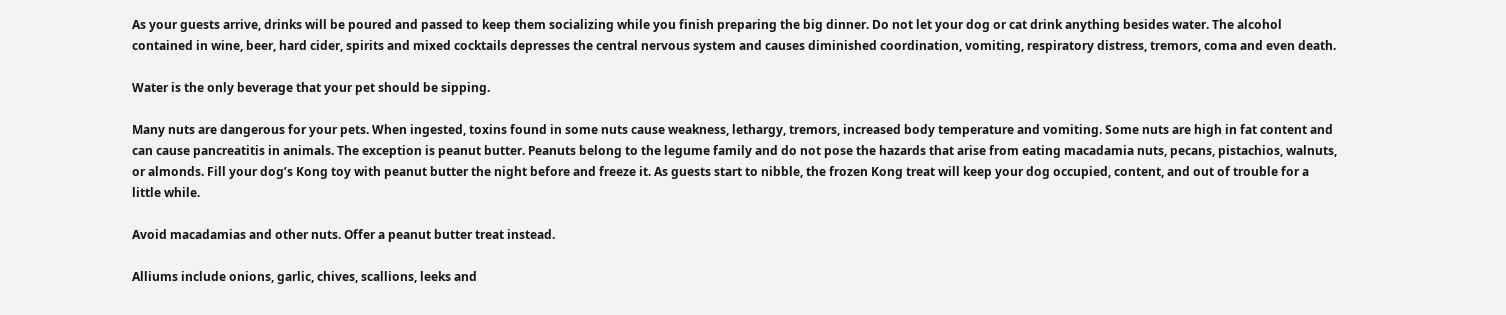As your guests arrive, drinks will be poured and passed to keep them socializing while you finish preparing the big dinner. Do not let your dog or cat drink anything besides water. The alcohol contained in wine, beer, hard cider, spirits and mixed cocktails depresses the central nervous system and causes diminished coordination, vomiting, respiratory distress, tremors, coma and even death.

Water is the only beverage that your pet should be sipping.

Many nuts are dangerous for your pets. When ingested, toxins found in some nuts cause weakness, lethargy, tremors, increased body temperature and vomiting. Some nuts are high in fat content and can cause pancreatitis in animals. The exception is peanut butter. Peanuts belong to the legume family and do not pose the hazards that arise from eating macadamia nuts, pecans, pistachios, walnuts, or almonds. Fill your dog’s Kong toy with peanut butter the night before and freeze it. As guests start to nibble, the frozen Kong treat will keep your dog occupied, content, and out of trouble for a little while.

Avoid macadamias and other nuts. Offer a peanut butter treat instead.

Alliums include onions, garlic, chives, scallions, leeks and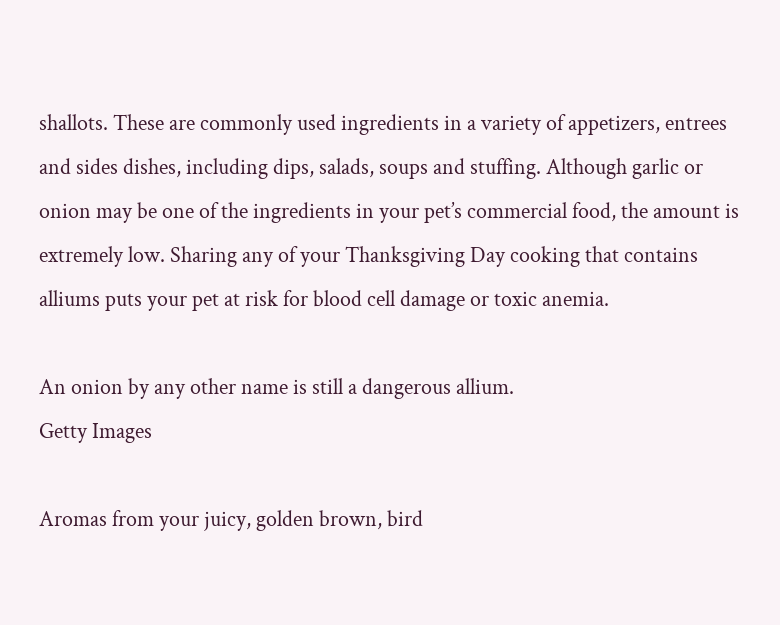shallots. These are commonly used ingredients in a variety of appetizers, entrees and sides dishes, including dips, salads, soups and stuffing. Although garlic or onion may be one of the ingredients in your pet’s commercial food, the amount is extremely low. Sharing any of your Thanksgiving Day cooking that contains alliums puts your pet at risk for blood cell damage or toxic anemia.

An onion by any other name is still a dangerous allium.
Getty Images

Aromas from your juicy, golden brown, bird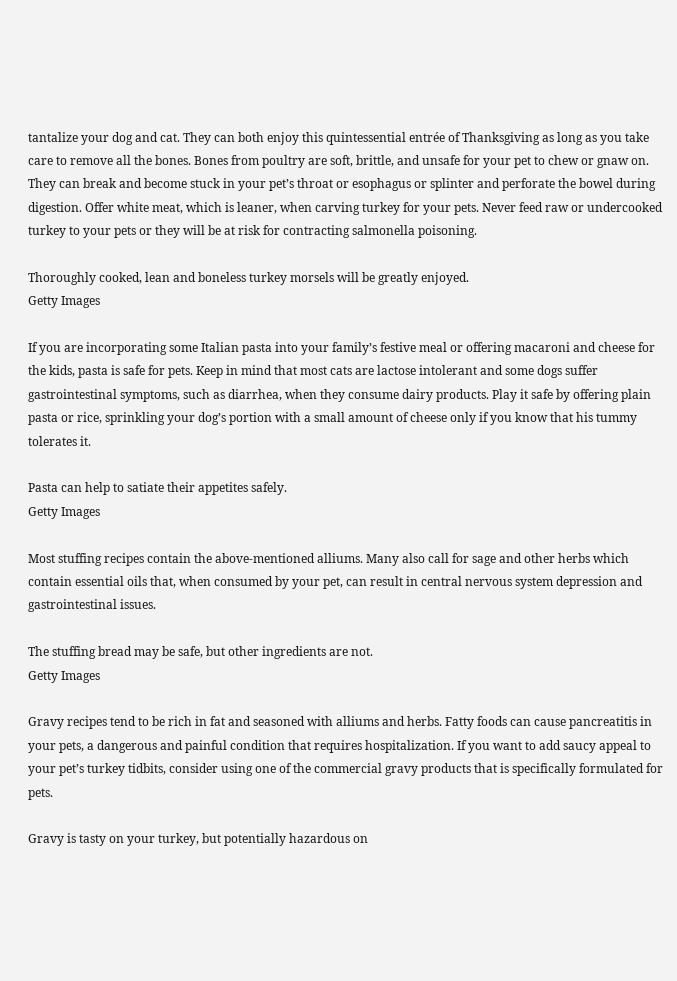tantalize your dog and cat. They can both enjoy this quintessential entrée of Thanksgiving as long as you take care to remove all the bones. Bones from poultry are soft, brittle, and unsafe for your pet to chew or gnaw on. They can break and become stuck in your pet’s throat or esophagus or splinter and perforate the bowel during digestion. Offer white meat, which is leaner, when carving turkey for your pets. Never feed raw or undercooked turkey to your pets or they will be at risk for contracting salmonella poisoning.

Thoroughly cooked, lean and boneless turkey morsels will be greatly enjoyed.
Getty Images

If you are incorporating some Italian pasta into your family’s festive meal or offering macaroni and cheese for the kids, pasta is safe for pets. Keep in mind that most cats are lactose intolerant and some dogs suffer gastrointestinal symptoms, such as diarrhea, when they consume dairy products. Play it safe by offering plain pasta or rice, sprinkling your dog’s portion with a small amount of cheese only if you know that his tummy tolerates it.

Pasta can help to satiate their appetites safely.
Getty Images

Most stuffing recipes contain the above-mentioned alliums. Many also call for sage and other herbs which contain essential oils that, when consumed by your pet, can result in central nervous system depression and gastrointestinal issues.

The stuffing bread may be safe, but other ingredients are not.
Getty Images

Gravy recipes tend to be rich in fat and seasoned with alliums and herbs. Fatty foods can cause pancreatitis in your pets, a dangerous and painful condition that requires hospitalization. If you want to add saucy appeal to your pet’s turkey tidbits, consider using one of the commercial gravy products that is specifically formulated for pets.

Gravy is tasty on your turkey, but potentially hazardous on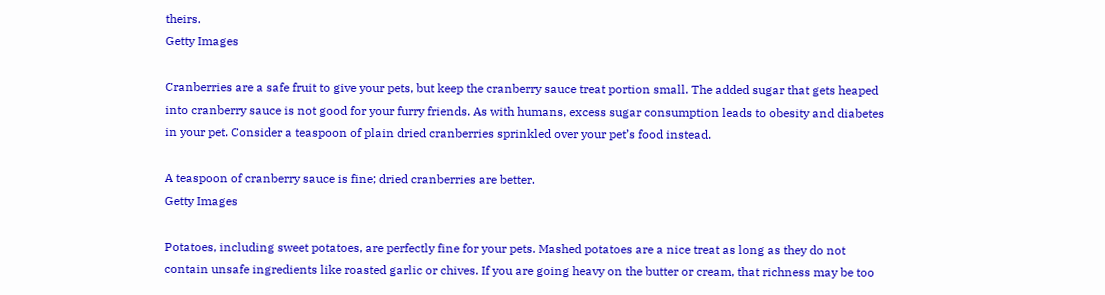theirs.
Getty Images

Cranberries are a safe fruit to give your pets, but keep the cranberry sauce treat portion small. The added sugar that gets heaped into cranberry sauce is not good for your furry friends. As with humans, excess sugar consumption leads to obesity and diabetes in your pet. Consider a teaspoon of plain dried cranberries sprinkled over your pet’s food instead.

A teaspoon of cranberry sauce is fine; dried cranberries are better.
Getty Images

Potatoes, including sweet potatoes, are perfectly fine for your pets. Mashed potatoes are a nice treat as long as they do not contain unsafe ingredients like roasted garlic or chives. If you are going heavy on the butter or cream, that richness may be too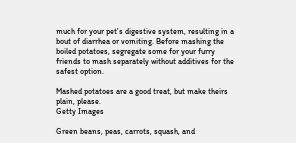much for your pet’s digestive system, resulting in a bout of diarrhea or vomiting. Before mashing the boiled potatoes, segregate some for your furry friends to mash separately without additives for the safest option.

Mashed potatoes are a good treat, but make theirs plain, please.
Getty Images

Green beans, peas, carrots, squash, and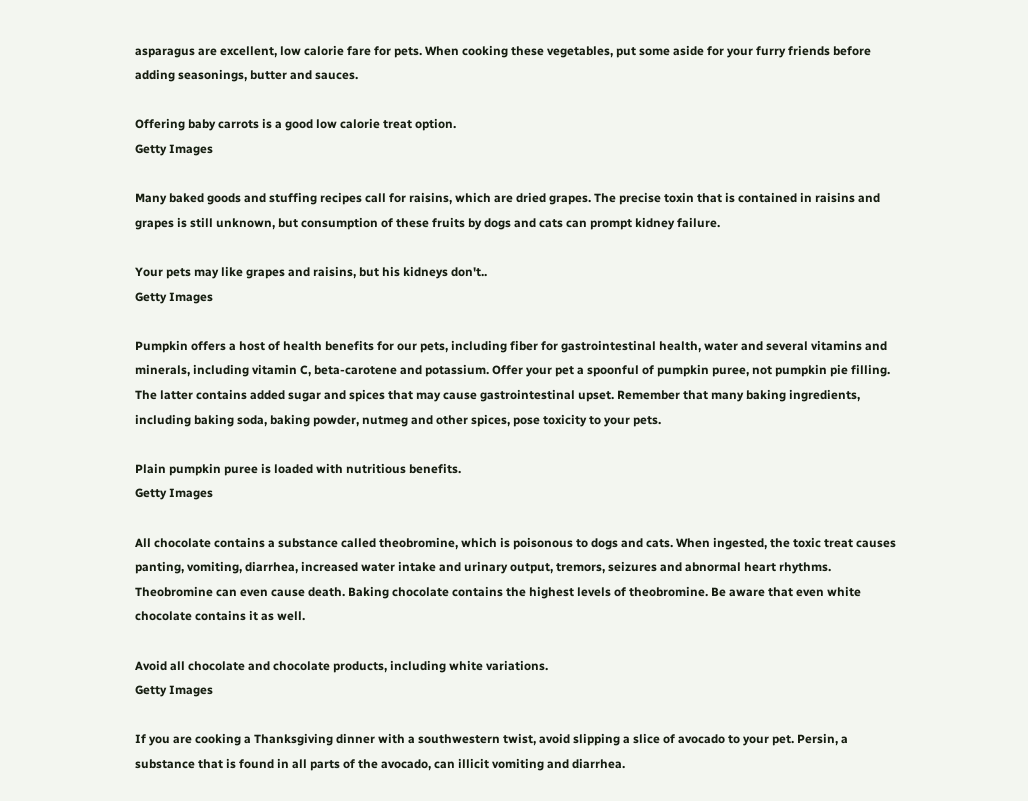asparagus are excellent, low calorie fare for pets. When cooking these vegetables, put some aside for your furry friends before adding seasonings, butter and sauces.

Offering baby carrots is a good low calorie treat option.
Getty Images

Many baked goods and stuffing recipes call for raisins, which are dried grapes. The precise toxin that is contained in raisins and grapes is still unknown, but consumption of these fruits by dogs and cats can prompt kidney failure.

Your pets may like grapes and raisins, but his kidneys don't..
Getty Images

Pumpkin offers a host of health benefits for our pets, including fiber for gastrointestinal health, water and several vitamins and minerals, including vitamin C, beta-carotene and potassium. Offer your pet a spoonful of pumpkin puree, not pumpkin pie filling. The latter contains added sugar and spices that may cause gastrointestinal upset. Remember that many baking ingredients, including baking soda, baking powder, nutmeg and other spices, pose toxicity to your pets.

Plain pumpkin puree is loaded with nutritious benefits.
Getty Images

All chocolate contains a substance called theobromine, which is poisonous to dogs and cats. When ingested, the toxic treat causes panting, vomiting, diarrhea, increased water intake and urinary output, tremors, seizures and abnormal heart rhythms. Theobromine can even cause death. Baking chocolate contains the highest levels of theobromine. Be aware that even white chocolate contains it as well.

Avoid all chocolate and chocolate products, including white variations.
Getty Images

If you are cooking a Thanksgiving dinner with a southwestern twist, avoid slipping a slice of avocado to your pet. Persin, a substance that is found in all parts of the avocado, can illicit vomiting and diarrhea.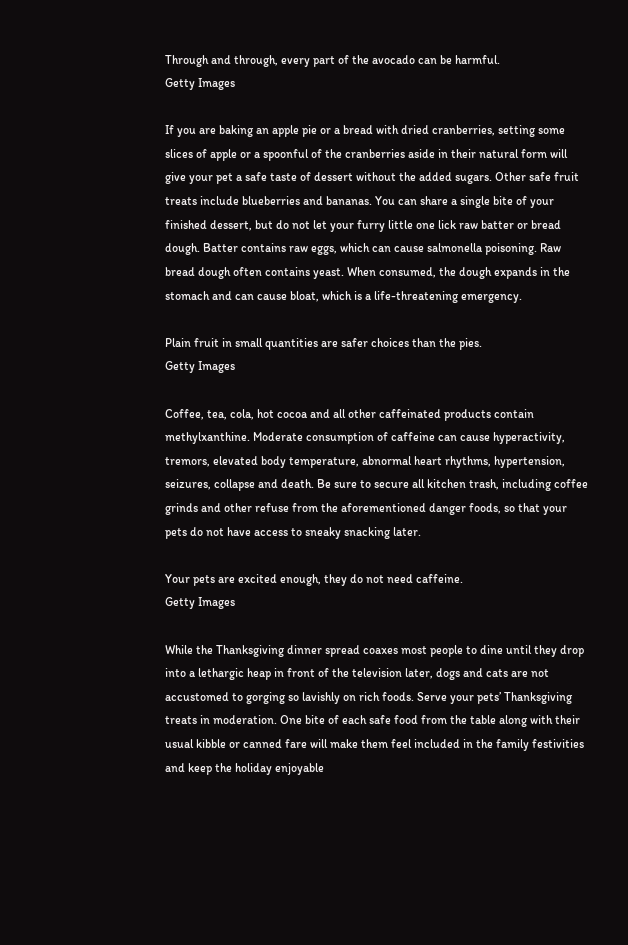Through and through, every part of the avocado can be harmful.
Getty Images

If you are baking an apple pie or a bread with dried cranberries, setting some slices of apple or a spoonful of the cranberries aside in their natural form will give your pet a safe taste of dessert without the added sugars. Other safe fruit treats include blueberries and bananas. You can share a single bite of your finished dessert, but do not let your furry little one lick raw batter or bread dough. Batter contains raw eggs, which can cause salmonella poisoning. Raw bread dough often contains yeast. When consumed, the dough expands in the stomach and can cause bloat, which is a life-threatening emergency.

Plain fruit in small quantities are safer choices than the pies.
Getty Images

Coffee, tea, cola, hot cocoa and all other caffeinated products contain methylxanthine. Moderate consumption of caffeine can cause hyperactivity, tremors, elevated body temperature, abnormal heart rhythms, hypertension, seizures, collapse and death. Be sure to secure all kitchen trash, including coffee grinds and other refuse from the aforementioned danger foods, so that your pets do not have access to sneaky snacking later.

Your pets are excited enough, they do not need caffeine.
Getty Images

While the Thanksgiving dinner spread coaxes most people to dine until they drop into a lethargic heap in front of the television later, dogs and cats are not accustomed to gorging so lavishly on rich foods. Serve your pets’ Thanksgiving treats in moderation. One bite of each safe food from the table along with their usual kibble or canned fare will make them feel included in the family festivities and keep the holiday enjoyable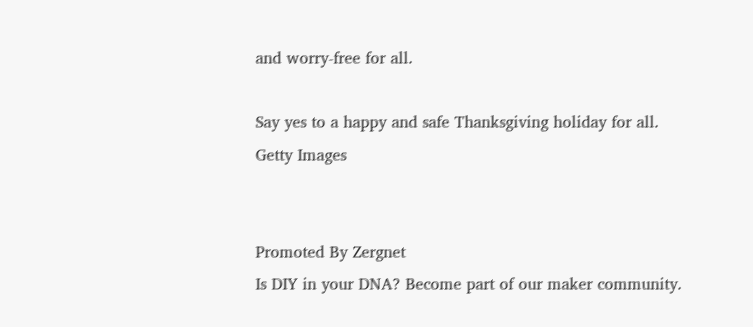and worry-free for all.

Say yes to a happy and safe Thanksgiving holiday for all.
Getty Images


Promoted By Zergnet
Is DIY in your DNA? Become part of our maker community.